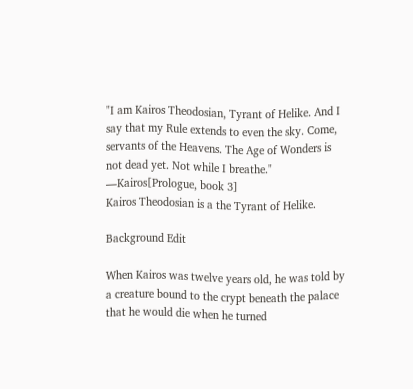"I am Kairos Theodosian, Tyrant of Helike. And I say that my Rule extends to even the sky. Come, servants of the Heavens. The Age of Wonders is not dead yet. Not while I breathe."
―Kairos[Prologue, book 3]
Kairos Theodosian is a the Tyrant of Helike.

Background Edit

When Kairos was twelve years old, he was told by a creature bound to the crypt beneath the palace that he would die when he turned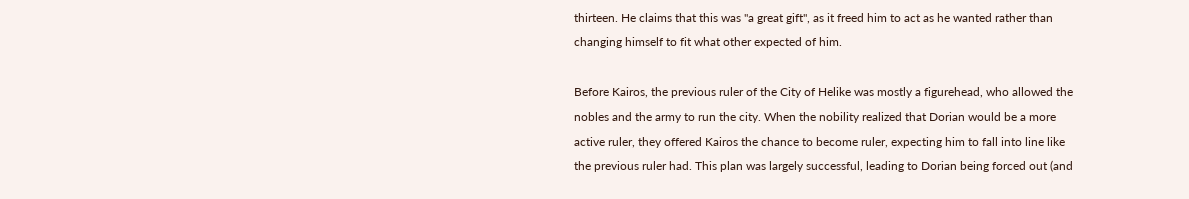thirteen. He claims that this was "a great gift", as it freed him to act as he wanted rather than changing himself to fit what other expected of him.

Before Kairos, the previous ruler of the City of Helike was mostly a figurehead, who allowed the nobles and the army to run the city. When the nobility realized that Dorian would be a more active ruler, they offered Kairos the chance to become ruler, expecting him to fall into line like the previous ruler had. This plan was largely successful, leading to Dorian being forced out (and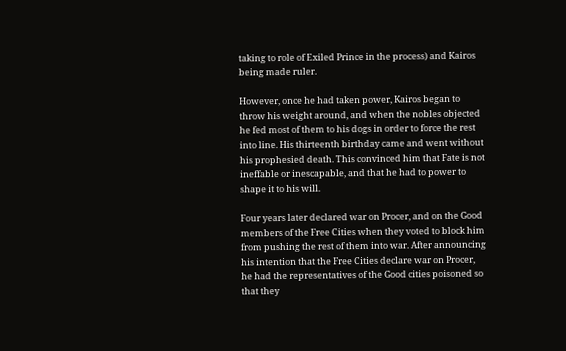taking to role of Exiled Prince in the process) and Kairos being made ruler.

However, once he had taken power, Kairos began to throw his weight around, and when the nobles objected he fed most of them to his dogs in order to force the rest into line. His thirteenth birthday came and went without his prophesied death. This convinced him that Fate is not ineffable or inescapable, and that he had to power to shape it to his will.

Four years later declared war on Procer, and on the Good members of the Free Cities when they voted to block him from pushing the rest of them into war. After announcing his intention that the Free Cities declare war on Procer, he had the representatives of the Good cities poisoned so that they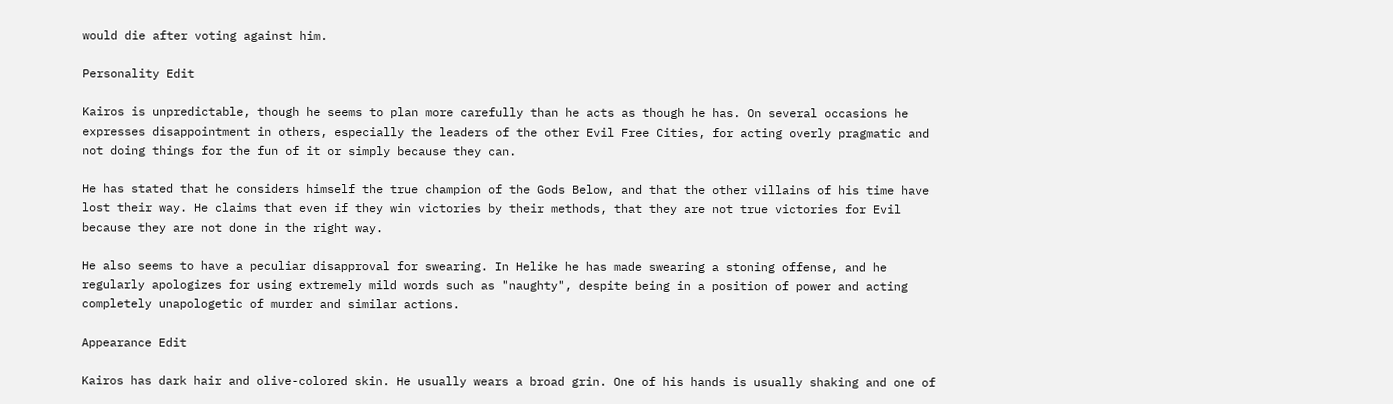would die after voting against him.

Personality Edit

Kairos is unpredictable, though he seems to plan more carefully than he acts as though he has. On several occasions he expresses disappointment in others, especially the leaders of the other Evil Free Cities, for acting overly pragmatic and not doing things for the fun of it or simply because they can.

He has stated that he considers himself the true champion of the Gods Below, and that the other villains of his time have lost their way. He claims that even if they win victories by their methods, that they are not true victories for Evil because they are not done in the right way.

He also seems to have a peculiar disapproval for swearing. In Helike he has made swearing a stoning offense, and he regularly apologizes for using extremely mild words such as "naughty", despite being in a position of power and acting completely unapologetic of murder and similar actions.

Appearance Edit

Kairos has dark hair and olive-colored skin. He usually wears a broad grin. One of his hands is usually shaking and one of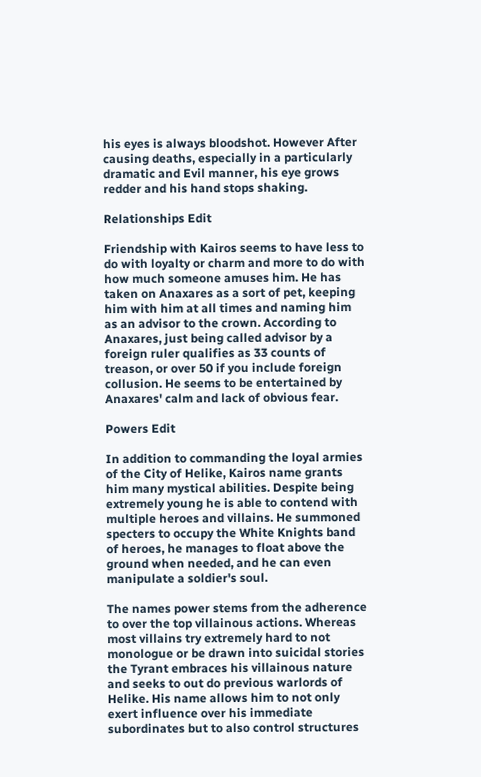his eyes is always bloodshot. However After causing deaths, especially in a particularly dramatic and Evil manner, his eye grows redder and his hand stops shaking.

Relationships Edit

Friendship with Kairos seems to have less to do with loyalty or charm and more to do with how much someone amuses him. He has taken on Anaxares as a sort of pet, keeping him with him at all times and naming him as an advisor to the crown. According to Anaxares, just being called advisor by a foreign ruler qualifies as 33 counts of treason, or over 50 if you include foreign collusion. He seems to be entertained by Anaxares' calm and lack of obvious fear.

Powers Edit

In addition to commanding the loyal armies of the City of Helike, Kairos name grants him many mystical abilities. Despite being extremely young he is able to contend with multiple heroes and villains. He summoned specters to occupy the White Knights band of heroes, he manages to float above the ground when needed, and he can even manipulate a soldier's soul.

The names power stems from the adherence to over the top villainous actions. Whereas most villains try extremely hard to not monologue or be drawn into suicidal stories the Tyrant embraces his villainous nature and seeks to out do previous warlords of Helike. His name allows him to not only exert influence over his immediate subordinates but to also control structures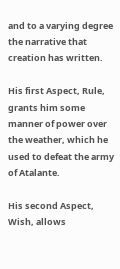and to a varying degree the narrative that creation has written.

His first Aspect, Rule, grants him some manner of power over the weather, which he used to defeat the army of Atalante.

His second Aspect, Wish, allows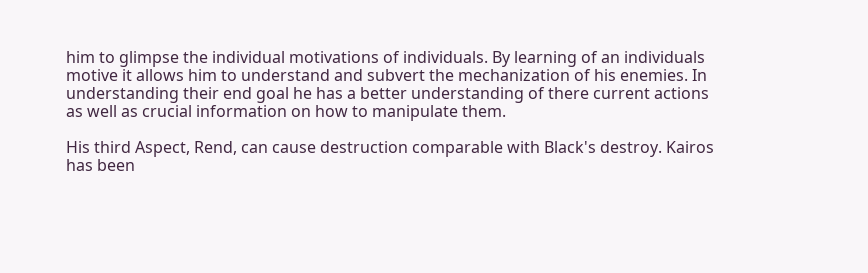him to glimpse the individual motivations of individuals. By learning of an individuals motive it allows him to understand and subvert the mechanization of his enemies. In understanding their end goal he has a better understanding of there current actions as well as crucial information on how to manipulate them.

His third Aspect, Rend, can cause destruction comparable with Black's destroy. Kairos has been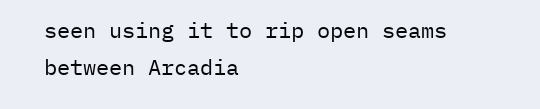seen using it to rip open seams between Arcadia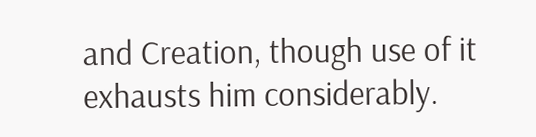and Creation, though use of it exhausts him considerably.